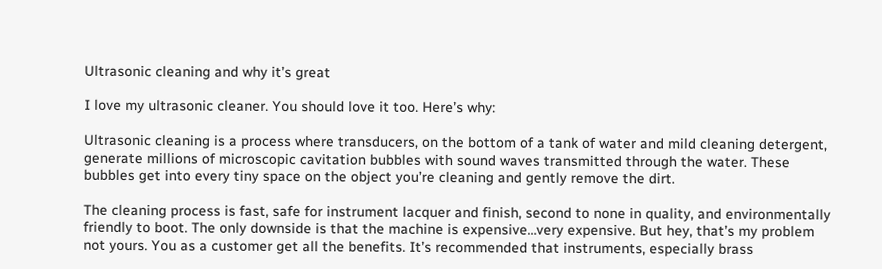Ultrasonic cleaning and why it’s great

I love my ultrasonic cleaner. You should love it too. Here’s why:

Ultrasonic cleaning is a process where transducers, on the bottom of a tank of water and mild cleaning detergent, generate millions of microscopic cavitation bubbles with sound waves transmitted through the water. These bubbles get into every tiny space on the object you’re cleaning and gently remove the dirt.

The cleaning process is fast, safe for instrument lacquer and finish, second to none in quality, and environmentally friendly to boot. The only downside is that the machine is expensive…very expensive. But hey, that’s my problem not yours. You as a customer get all the benefits. It’s recommended that instruments, especially brass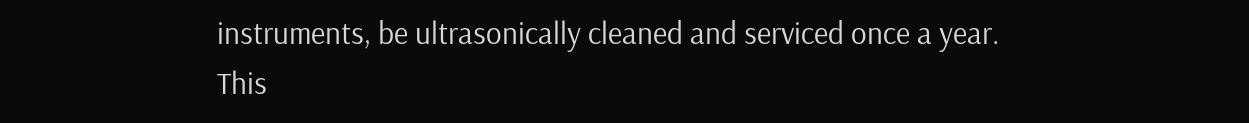instruments, be ultrasonically cleaned and serviced once a year. This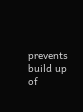prevents build up of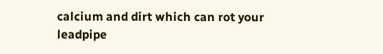calcium and dirt which can rot your leadpipe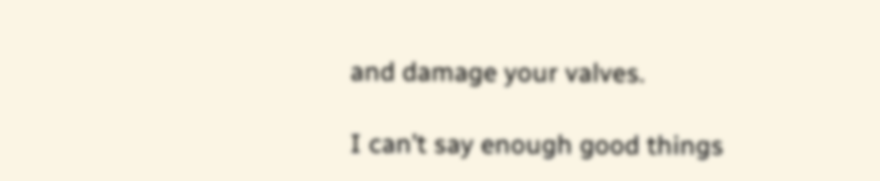and damage your valves.

I can’t say enough good things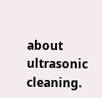about ultrasonic cleaning.